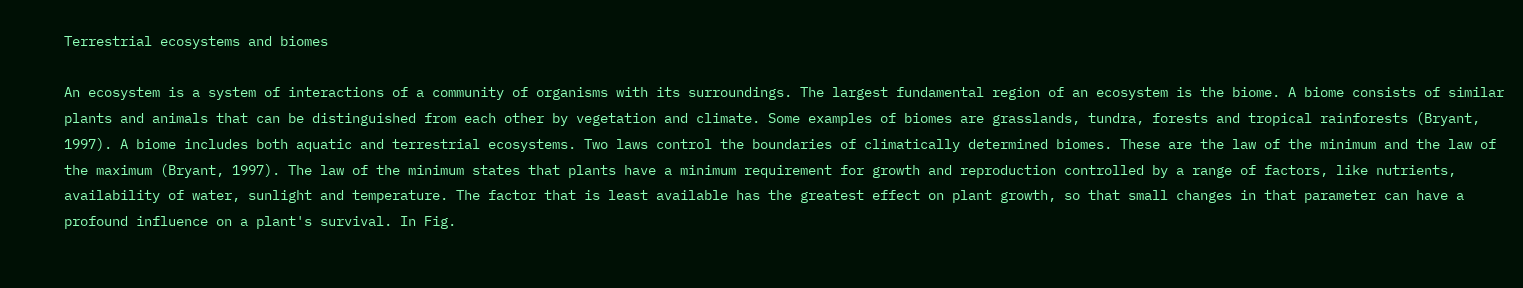Terrestrial ecosystems and biomes

An ecosystem is a system of interactions of a community of organisms with its surroundings. The largest fundamental region of an ecosystem is the biome. A biome consists of similar plants and animals that can be distinguished from each other by vegetation and climate. Some examples of biomes are grasslands, tundra, forests and tropical rainforests (Bryant, 1997). A biome includes both aquatic and terrestrial ecosystems. Two laws control the boundaries of climatically determined biomes. These are the law of the minimum and the law of the maximum (Bryant, 1997). The law of the minimum states that plants have a minimum requirement for growth and reproduction controlled by a range of factors, like nutrients, availability of water, sunlight and temperature. The factor that is least available has the greatest effect on plant growth, so that small changes in that parameter can have a profound influence on a plant's survival. In Fig.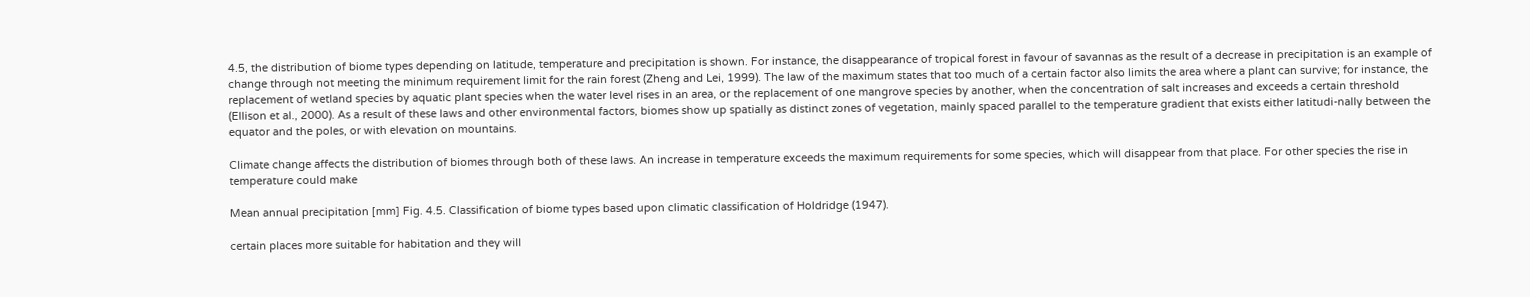4.5, the distribution of biome types depending on latitude, temperature and precipitation is shown. For instance, the disappearance of tropical forest in favour of savannas as the result of a decrease in precipitation is an example of change through not meeting the minimum requirement limit for the rain forest (Zheng and Lei, 1999). The law of the maximum states that too much of a certain factor also limits the area where a plant can survive; for instance, the replacement of wetland species by aquatic plant species when the water level rises in an area, or the replacement of one mangrove species by another, when the concentration of salt increases and exceeds a certain threshold (Ellison et al., 2000). As a result of these laws and other environmental factors, biomes show up spatially as distinct zones of vegetation, mainly spaced parallel to the temperature gradient that exists either latitudi-nally between the equator and the poles, or with elevation on mountains.

Climate change affects the distribution of biomes through both of these laws. An increase in temperature exceeds the maximum requirements for some species, which will disappear from that place. For other species the rise in temperature could make

Mean annual precipitation [mm] Fig. 4.5. Classification of biome types based upon climatic classification of Holdridge (1947).

certain places more suitable for habitation and they will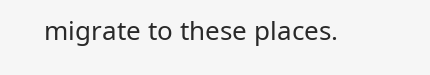migrate to these places.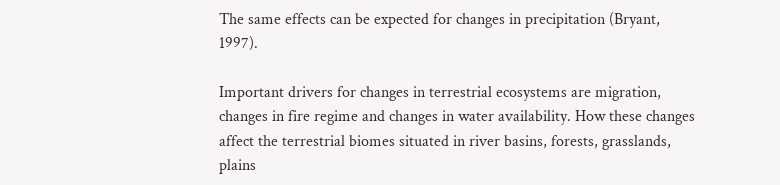The same effects can be expected for changes in precipitation (Bryant, 1997).

Important drivers for changes in terrestrial ecosystems are migration, changes in fire regime and changes in water availability. How these changes affect the terrestrial biomes situated in river basins, forests, grasslands, plains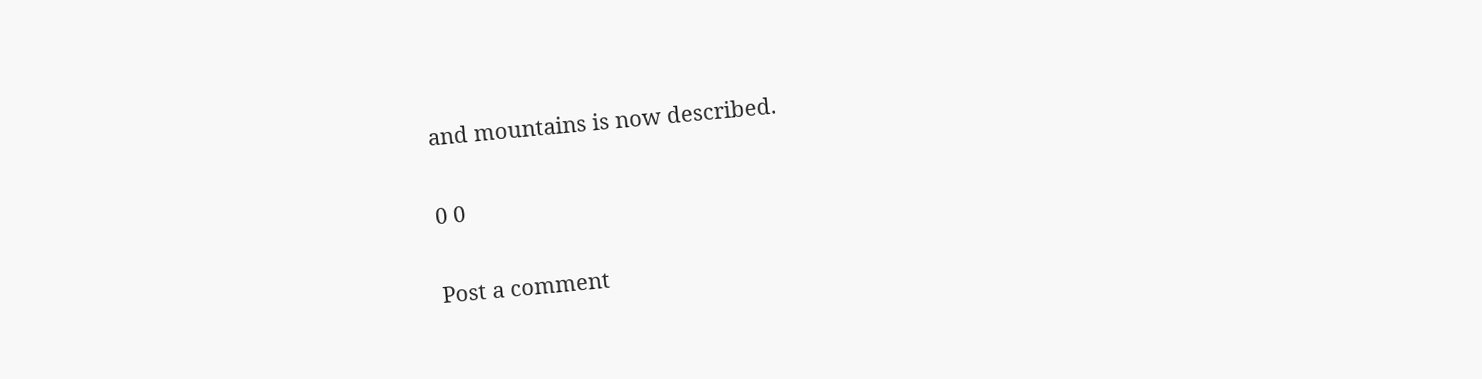and mountains is now described.

0 0

Post a comment